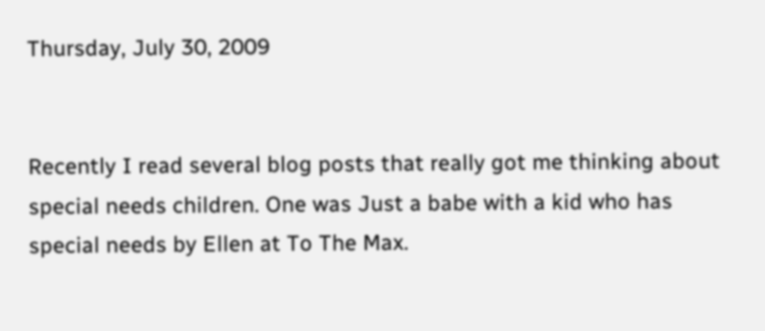Thursday, July 30, 2009


Recently I read several blog posts that really got me thinking about special needs children. One was Just a babe with a kid who has special needs by Ellen at To The Max.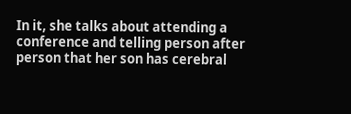In it, she talks about attending a conference and telling person after person that her son has cerebral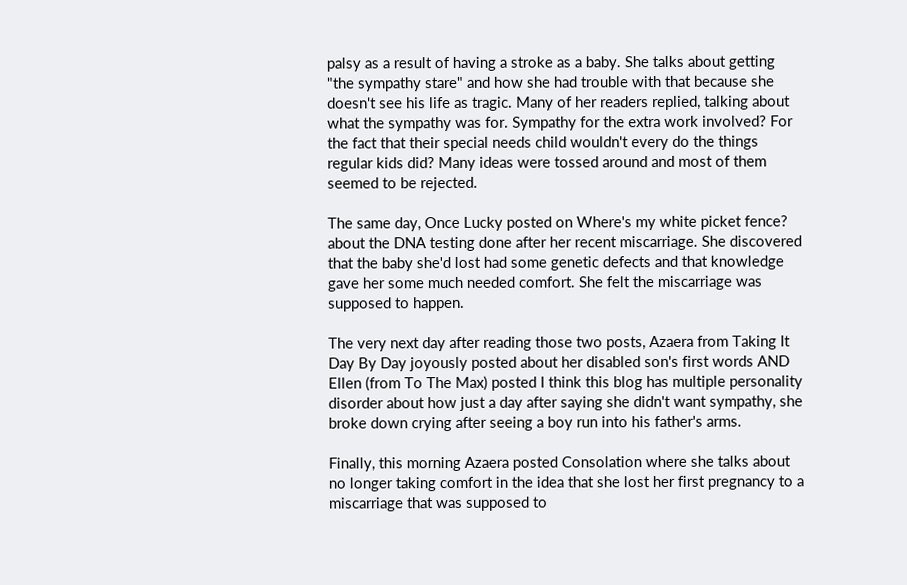palsy as a result of having a stroke as a baby. She talks about getting "the sympathy stare" and how she had trouble with that because she doesn't see his life as tragic. Many of her readers replied, talking about what the sympathy was for. Sympathy for the extra work involved? For the fact that their special needs child wouldn't every do the things regular kids did? Many ideas were tossed around and most of them seemed to be rejected.

The same day, Once Lucky posted on Where's my white picket fence? about the DNA testing done after her recent miscarriage. She discovered that the baby she'd lost had some genetic defects and that knowledge gave her some much needed comfort. She felt the miscarriage was supposed to happen.

The very next day after reading those two posts, Azaera from Taking It Day By Day joyously posted about her disabled son's first words AND Ellen (from To The Max) posted I think this blog has multiple personality disorder about how just a day after saying she didn't want sympathy, she broke down crying after seeing a boy run into his father's arms.

Finally, this morning Azaera posted Consolation where she talks about no longer taking comfort in the idea that she lost her first pregnancy to a miscarriage that was supposed to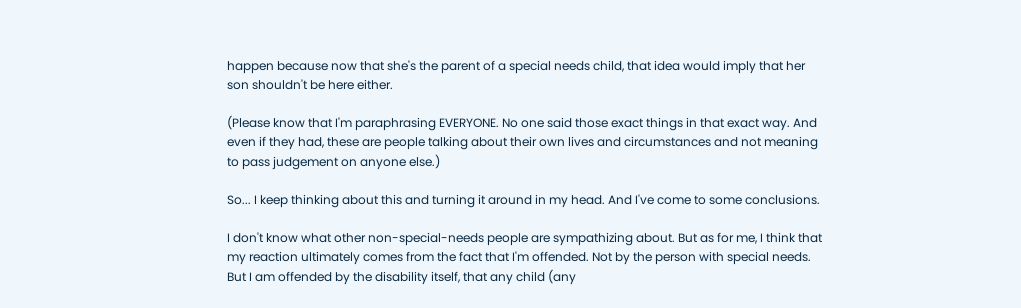happen because now that she's the parent of a special needs child, that idea would imply that her son shouldn't be here either.

(Please know that I'm paraphrasing EVERYONE. No one said those exact things in that exact way. And even if they had, these are people talking about their own lives and circumstances and not meaning to pass judgement on anyone else.)

So... I keep thinking about this and turning it around in my head. And I've come to some conclusions.

I don't know what other non-special-needs people are sympathizing about. But as for me, I think that my reaction ultimately comes from the fact that I'm offended. Not by the person with special needs. But I am offended by the disability itself, that any child (any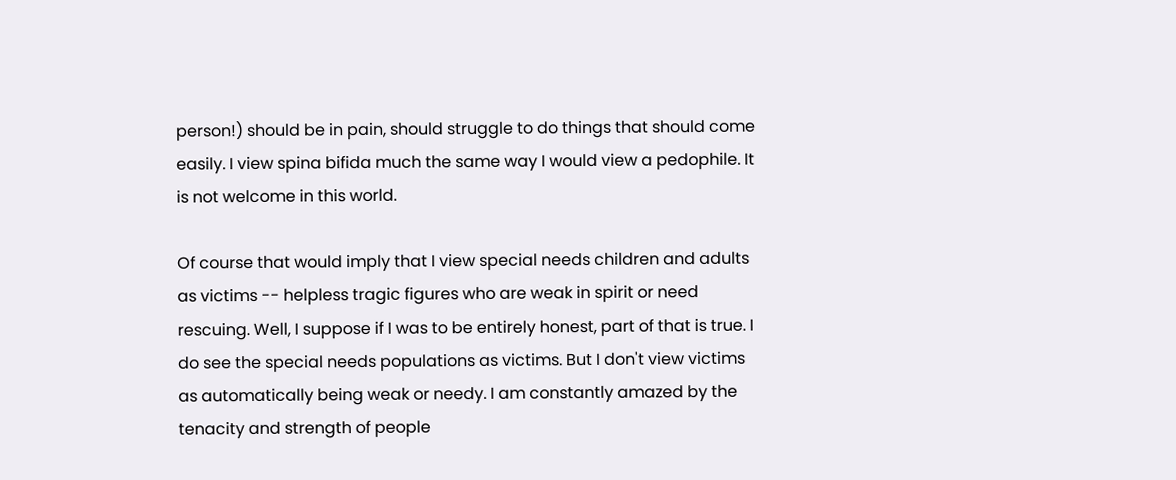person!) should be in pain, should struggle to do things that should come easily. I view spina bifida much the same way I would view a pedophile. It is not welcome in this world.

Of course that would imply that I view special needs children and adults as victims -- helpless tragic figures who are weak in spirit or need rescuing. Well, I suppose if I was to be entirely honest, part of that is true. I do see the special needs populations as victims. But I don't view victims as automatically being weak or needy. I am constantly amazed by the tenacity and strength of people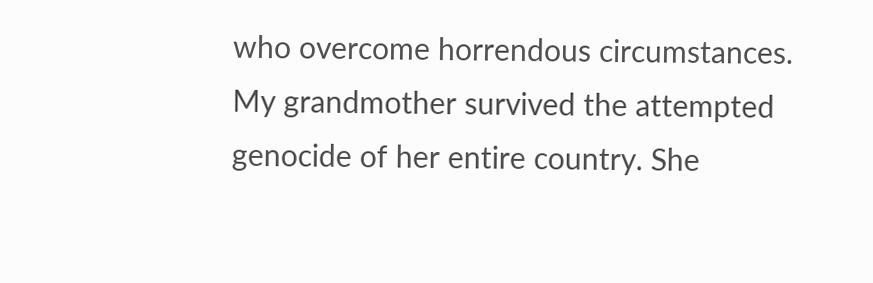who overcome horrendous circumstances. My grandmother survived the attempted genocide of her entire country. She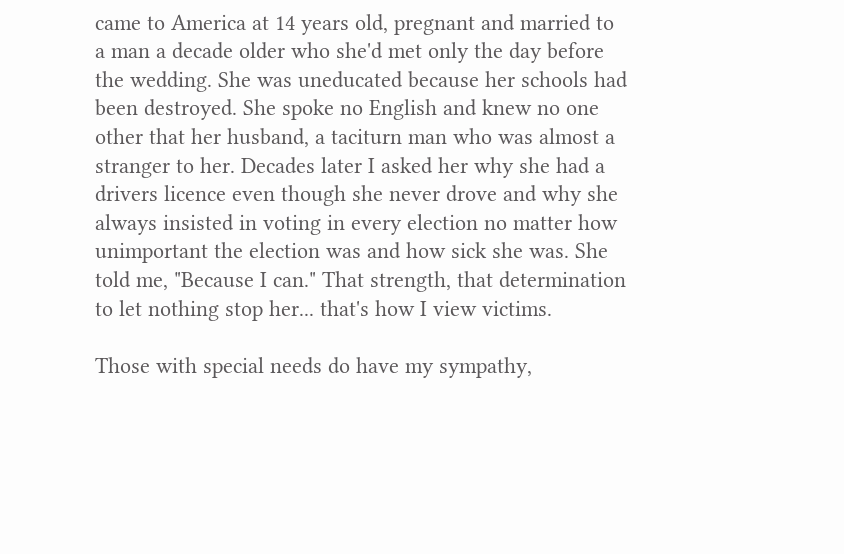came to America at 14 years old, pregnant and married to a man a decade older who she'd met only the day before the wedding. She was uneducated because her schools had been destroyed. She spoke no English and knew no one other that her husband, a taciturn man who was almost a stranger to her. Decades later I asked her why she had a drivers licence even though she never drove and why she always insisted in voting in every election no matter how unimportant the election was and how sick she was. She told me, "Because I can." That strength, that determination to let nothing stop her... that's how I view victims.

Those with special needs do have my sympathy,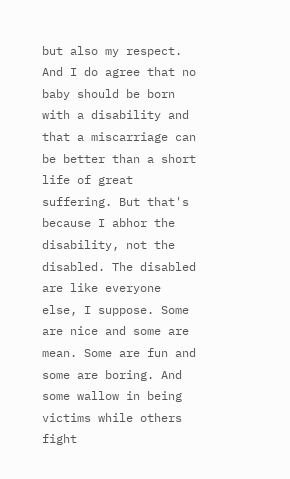but also my respect. And I do agree that no baby should be born with a disability and that a miscarriage can be better than a short life of great suffering. But that's because I abhor the disability, not the disabled. The disabled are like everyone else, I suppose. Some are nice and some are mean. Some are fun and some are boring. And some wallow in being victims while others fight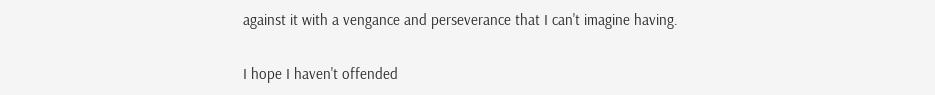against it with a vengance and perseverance that I can't imagine having.

I hope I haven't offended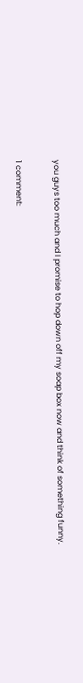you guys too much and I promise to hop down off my soap box now and think of something funny.

1 comment: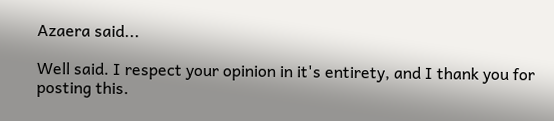Azaera said...

Well said. I respect your opinion in it's entirety, and I thank you for posting this.